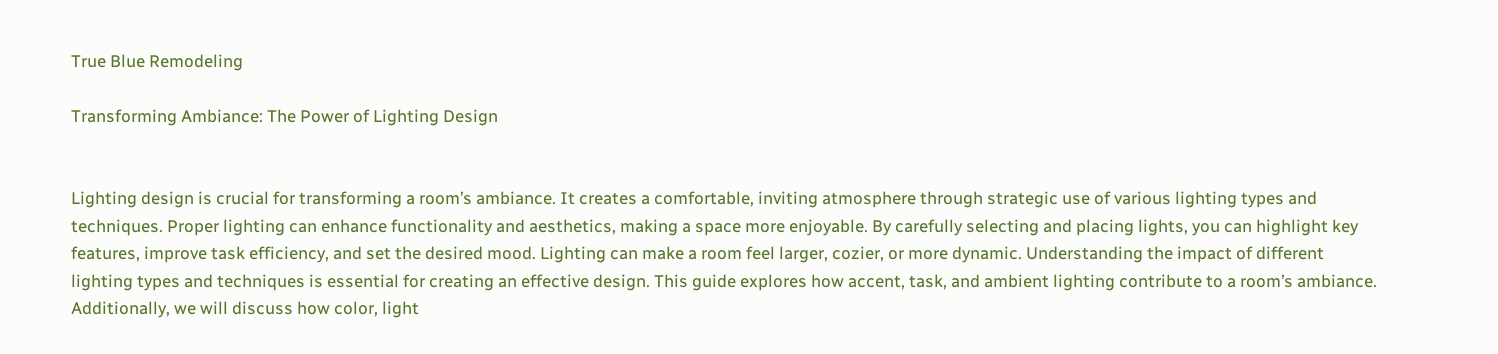True Blue Remodeling

Transforming Ambiance: The Power of Lighting Design


Lighting design is crucial for transforming a room’s ambiance. It creates a comfortable, inviting atmosphere through strategic use of various lighting types and techniques. Proper lighting can enhance functionality and aesthetics, making a space more enjoyable. By carefully selecting and placing lights, you can highlight key features, improve task efficiency, and set the desired mood. Lighting can make a room feel larger, cozier, or more dynamic. Understanding the impact of different lighting types and techniques is essential for creating an effective design. This guide explores how accent, task, and ambient lighting contribute to a room’s ambiance. Additionally, we will discuss how color, light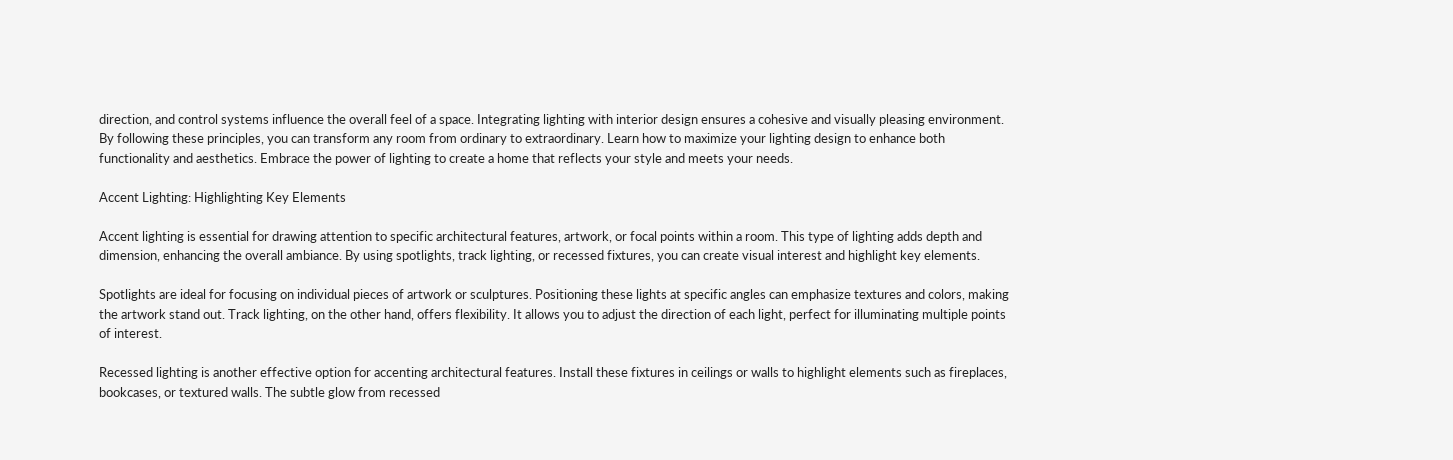direction, and control systems influence the overall feel of a space. Integrating lighting with interior design ensures a cohesive and visually pleasing environment. By following these principles, you can transform any room from ordinary to extraordinary. Learn how to maximize your lighting design to enhance both functionality and aesthetics. Embrace the power of lighting to create a home that reflects your style and meets your needs.

Accent Lighting: Highlighting Key Elements

Accent lighting is essential for drawing attention to specific architectural features, artwork, or focal points within a room. This type of lighting adds depth and dimension, enhancing the overall ambiance. By using spotlights, track lighting, or recessed fixtures, you can create visual interest and highlight key elements.

Spotlights are ideal for focusing on individual pieces of artwork or sculptures. Positioning these lights at specific angles can emphasize textures and colors, making the artwork stand out. Track lighting, on the other hand, offers flexibility. It allows you to adjust the direction of each light, perfect for illuminating multiple points of interest.

Recessed lighting is another effective option for accenting architectural features. Install these fixtures in ceilings or walls to highlight elements such as fireplaces, bookcases, or textured walls. The subtle glow from recessed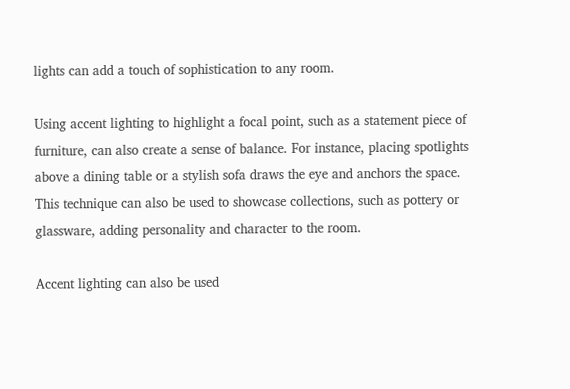lights can add a touch of sophistication to any room.

Using accent lighting to highlight a focal point, such as a statement piece of furniture, can also create a sense of balance. For instance, placing spotlights above a dining table or a stylish sofa draws the eye and anchors the space. This technique can also be used to showcase collections, such as pottery or glassware, adding personality and character to the room.

Accent lighting can also be used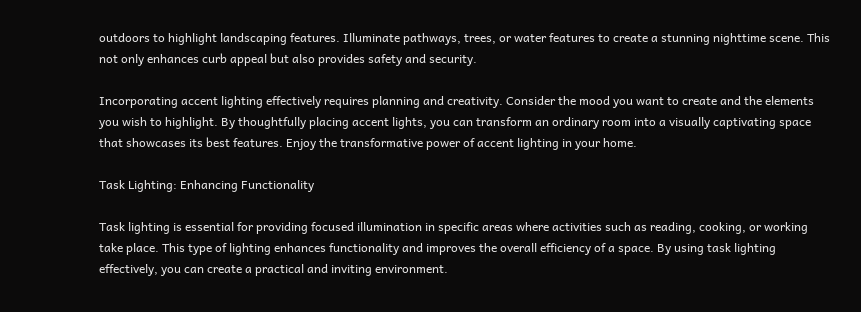outdoors to highlight landscaping features. Illuminate pathways, trees, or water features to create a stunning nighttime scene. This not only enhances curb appeal but also provides safety and security.

Incorporating accent lighting effectively requires planning and creativity. Consider the mood you want to create and the elements you wish to highlight. By thoughtfully placing accent lights, you can transform an ordinary room into a visually captivating space that showcases its best features. Enjoy the transformative power of accent lighting in your home.

Task Lighting: Enhancing Functionality

Task lighting is essential for providing focused illumination in specific areas where activities such as reading, cooking, or working take place. This type of lighting enhances functionality and improves the overall efficiency of a space. By using task lighting effectively, you can create a practical and inviting environment.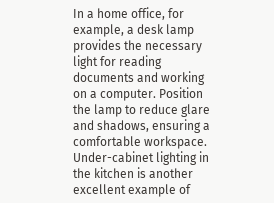In a home office, for example, a desk lamp provides the necessary light for reading documents and working on a computer. Position the lamp to reduce glare and shadows, ensuring a comfortable workspace. Under-cabinet lighting in the kitchen is another excellent example of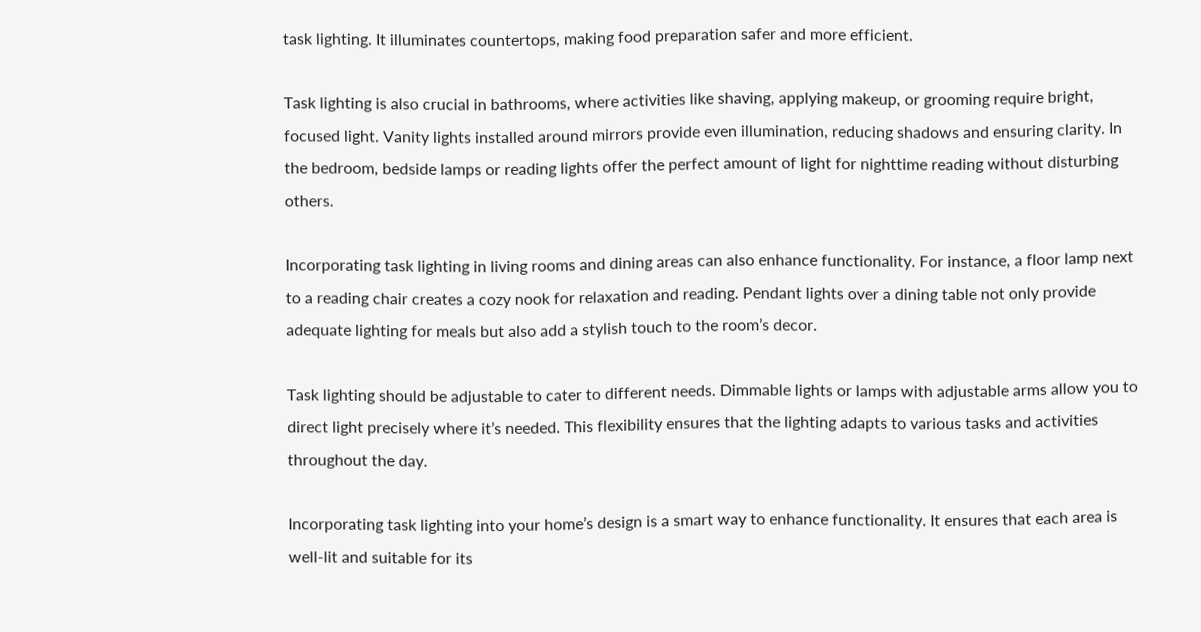task lighting. It illuminates countertops, making food preparation safer and more efficient.

Task lighting is also crucial in bathrooms, where activities like shaving, applying makeup, or grooming require bright, focused light. Vanity lights installed around mirrors provide even illumination, reducing shadows and ensuring clarity. In the bedroom, bedside lamps or reading lights offer the perfect amount of light for nighttime reading without disturbing others.

Incorporating task lighting in living rooms and dining areas can also enhance functionality. For instance, a floor lamp next to a reading chair creates a cozy nook for relaxation and reading. Pendant lights over a dining table not only provide adequate lighting for meals but also add a stylish touch to the room’s decor.

Task lighting should be adjustable to cater to different needs. Dimmable lights or lamps with adjustable arms allow you to direct light precisely where it’s needed. This flexibility ensures that the lighting adapts to various tasks and activities throughout the day.

Incorporating task lighting into your home’s design is a smart way to enhance functionality. It ensures that each area is well-lit and suitable for its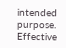intended purpose. Effective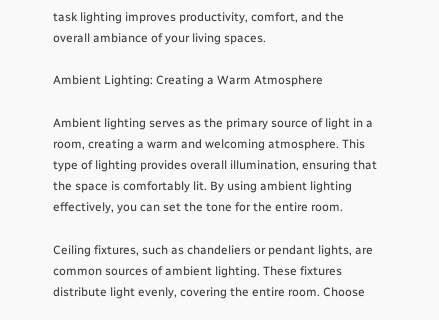task lighting improves productivity, comfort, and the overall ambiance of your living spaces.

Ambient Lighting: Creating a Warm Atmosphere

Ambient lighting serves as the primary source of light in a room, creating a warm and welcoming atmosphere. This type of lighting provides overall illumination, ensuring that the space is comfortably lit. By using ambient lighting effectively, you can set the tone for the entire room.

Ceiling fixtures, such as chandeliers or pendant lights, are common sources of ambient lighting. These fixtures distribute light evenly, covering the entire room. Choose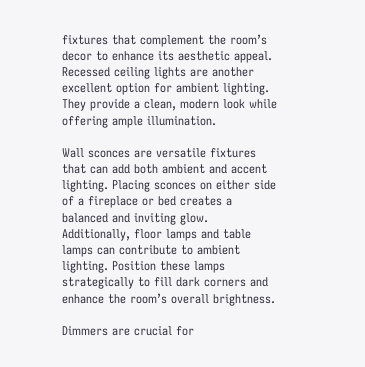fixtures that complement the room’s decor to enhance its aesthetic appeal. Recessed ceiling lights are another excellent option for ambient lighting. They provide a clean, modern look while offering ample illumination.

Wall sconces are versatile fixtures that can add both ambient and accent lighting. Placing sconces on either side of a fireplace or bed creates a balanced and inviting glow. Additionally, floor lamps and table lamps can contribute to ambient lighting. Position these lamps strategically to fill dark corners and enhance the room’s overall brightness.

Dimmers are crucial for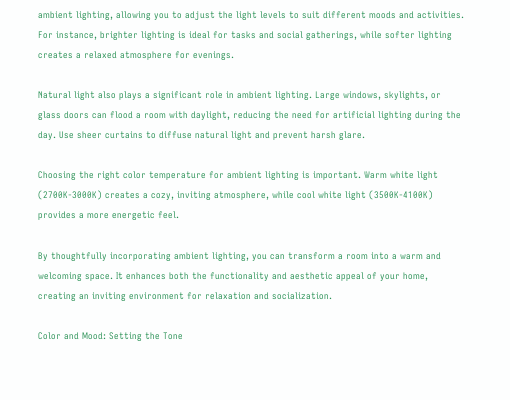ambient lighting, allowing you to adjust the light levels to suit different moods and activities. For instance, brighter lighting is ideal for tasks and social gatherings, while softer lighting creates a relaxed atmosphere for evenings.

Natural light also plays a significant role in ambient lighting. Large windows, skylights, or glass doors can flood a room with daylight, reducing the need for artificial lighting during the day. Use sheer curtains to diffuse natural light and prevent harsh glare.

Choosing the right color temperature for ambient lighting is important. Warm white light (2700K-3000K) creates a cozy, inviting atmosphere, while cool white light (3500K-4100K) provides a more energetic feel.

By thoughtfully incorporating ambient lighting, you can transform a room into a warm and welcoming space. It enhances both the functionality and aesthetic appeal of your home, creating an inviting environment for relaxation and socialization.

Color and Mood: Setting the Tone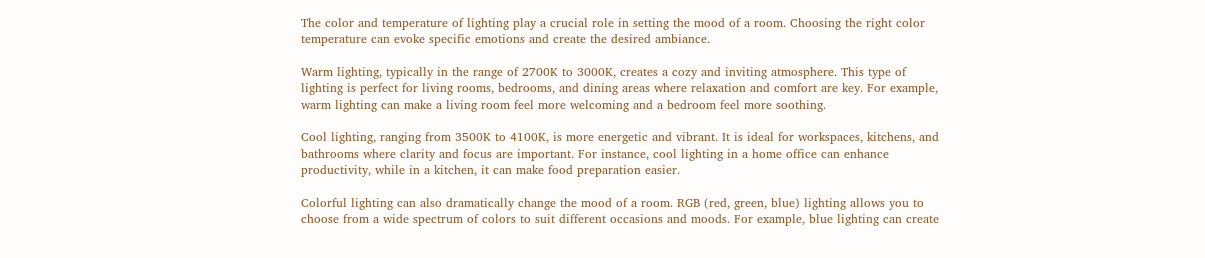The color and temperature of lighting play a crucial role in setting the mood of a room. Choosing the right color temperature can evoke specific emotions and create the desired ambiance.

Warm lighting, typically in the range of 2700K to 3000K, creates a cozy and inviting atmosphere. This type of lighting is perfect for living rooms, bedrooms, and dining areas where relaxation and comfort are key. For example, warm lighting can make a living room feel more welcoming and a bedroom feel more soothing.

Cool lighting, ranging from 3500K to 4100K, is more energetic and vibrant. It is ideal for workspaces, kitchens, and bathrooms where clarity and focus are important. For instance, cool lighting in a home office can enhance productivity, while in a kitchen, it can make food preparation easier.

Colorful lighting can also dramatically change the mood of a room. RGB (red, green, blue) lighting allows you to choose from a wide spectrum of colors to suit different occasions and moods. For example, blue lighting can create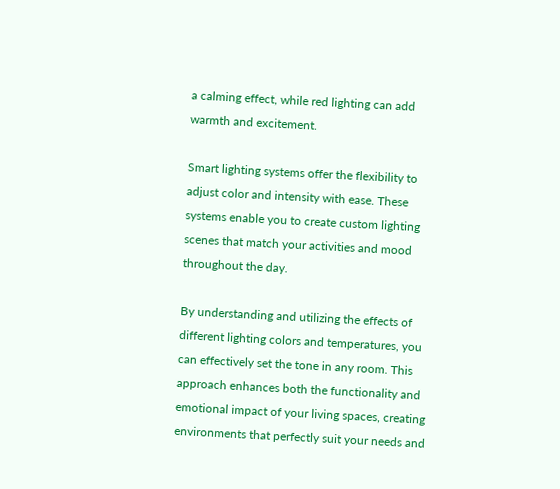a calming effect, while red lighting can add warmth and excitement.

Smart lighting systems offer the flexibility to adjust color and intensity with ease. These systems enable you to create custom lighting scenes that match your activities and mood throughout the day.

By understanding and utilizing the effects of different lighting colors and temperatures, you can effectively set the tone in any room. This approach enhances both the functionality and emotional impact of your living spaces, creating environments that perfectly suit your needs and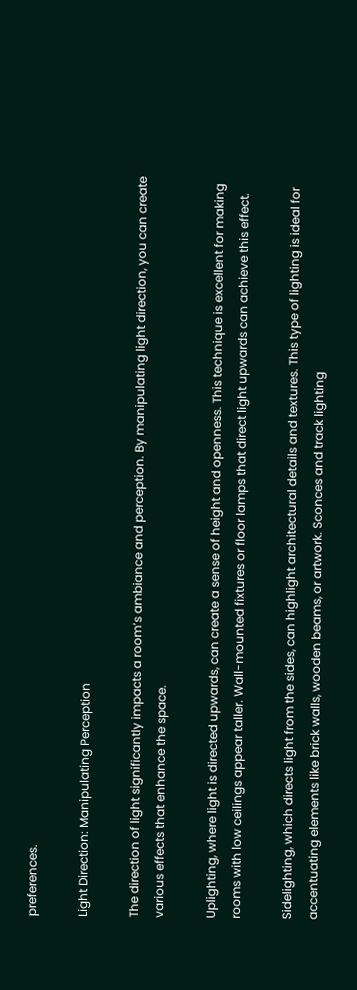preferences.

Light Direction: Manipulating Perception

The direction of light significantly impacts a room’s ambiance and perception. By manipulating light direction, you can create various effects that enhance the space.

Uplighting, where light is directed upwards, can create a sense of height and openness. This technique is excellent for making rooms with low ceilings appear taller. Wall-mounted fixtures or floor lamps that direct light upwards can achieve this effect.

Sidelighting, which directs light from the sides, can highlight architectural details and textures. This type of lighting is ideal for accentuating elements like brick walls, wooden beams, or artwork. Sconces and track lighting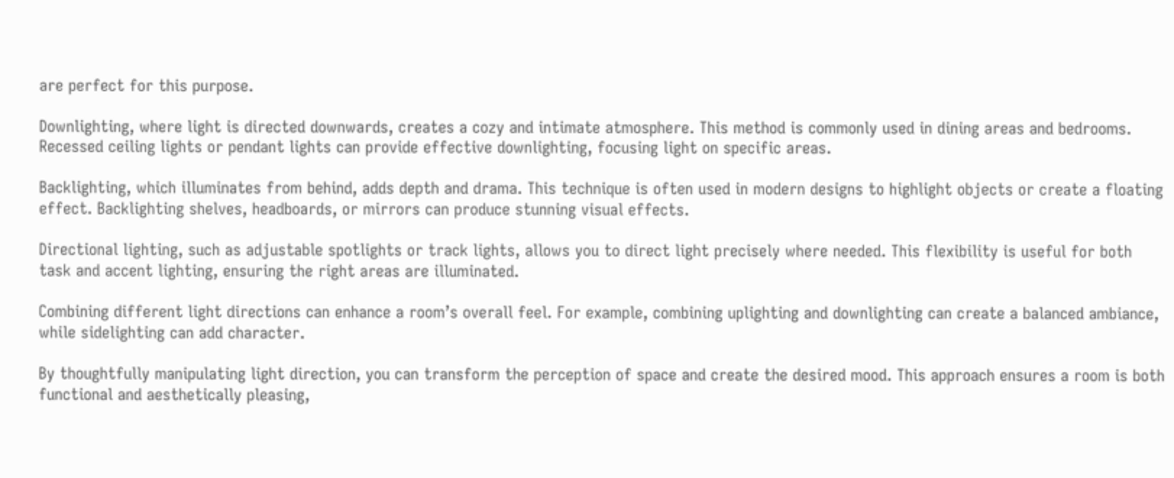are perfect for this purpose.

Downlighting, where light is directed downwards, creates a cozy and intimate atmosphere. This method is commonly used in dining areas and bedrooms. Recessed ceiling lights or pendant lights can provide effective downlighting, focusing light on specific areas.

Backlighting, which illuminates from behind, adds depth and drama. This technique is often used in modern designs to highlight objects or create a floating effect. Backlighting shelves, headboards, or mirrors can produce stunning visual effects.

Directional lighting, such as adjustable spotlights or track lights, allows you to direct light precisely where needed. This flexibility is useful for both task and accent lighting, ensuring the right areas are illuminated.

Combining different light directions can enhance a room’s overall feel. For example, combining uplighting and downlighting can create a balanced ambiance, while sidelighting can add character.

By thoughtfully manipulating light direction, you can transform the perception of space and create the desired mood. This approach ensures a room is both functional and aesthetically pleasing,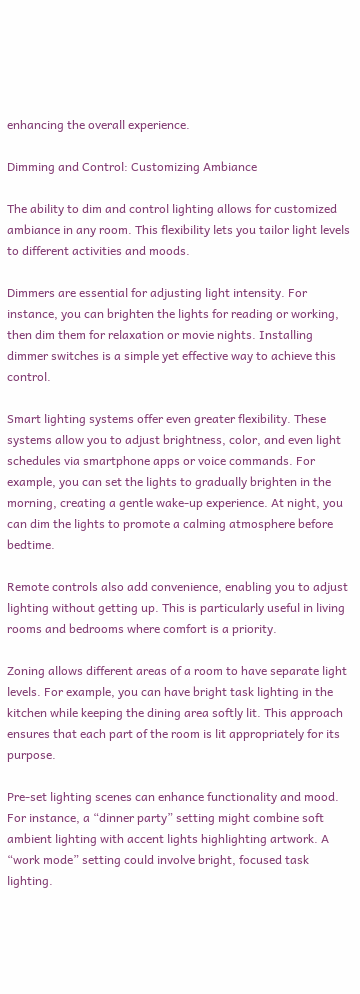enhancing the overall experience.

Dimming and Control: Customizing Ambiance

The ability to dim and control lighting allows for customized ambiance in any room. This flexibility lets you tailor light levels to different activities and moods.

Dimmers are essential for adjusting light intensity. For instance, you can brighten the lights for reading or working, then dim them for relaxation or movie nights. Installing dimmer switches is a simple yet effective way to achieve this control.

Smart lighting systems offer even greater flexibility. These systems allow you to adjust brightness, color, and even light schedules via smartphone apps or voice commands. For example, you can set the lights to gradually brighten in the morning, creating a gentle wake-up experience. At night, you can dim the lights to promote a calming atmosphere before bedtime.

Remote controls also add convenience, enabling you to adjust lighting without getting up. This is particularly useful in living rooms and bedrooms where comfort is a priority.

Zoning allows different areas of a room to have separate light levels. For example, you can have bright task lighting in the kitchen while keeping the dining area softly lit. This approach ensures that each part of the room is lit appropriately for its purpose.

Pre-set lighting scenes can enhance functionality and mood. For instance, a “dinner party” setting might combine soft ambient lighting with accent lights highlighting artwork. A “work mode” setting could involve bright, focused task lighting.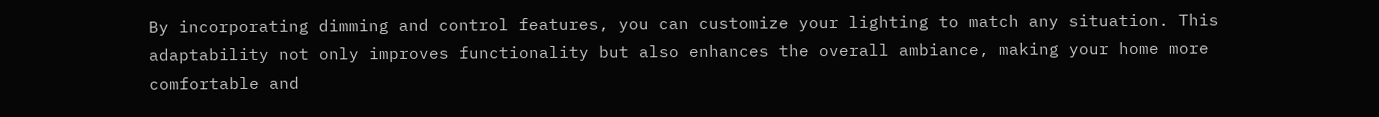By incorporating dimming and control features, you can customize your lighting to match any situation. This adaptability not only improves functionality but also enhances the overall ambiance, making your home more comfortable and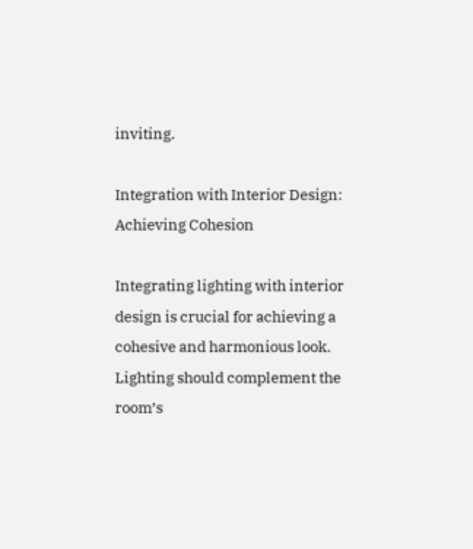inviting.

Integration with Interior Design: Achieving Cohesion

Integrating lighting with interior design is crucial for achieving a cohesive and harmonious look. Lighting should complement the room’s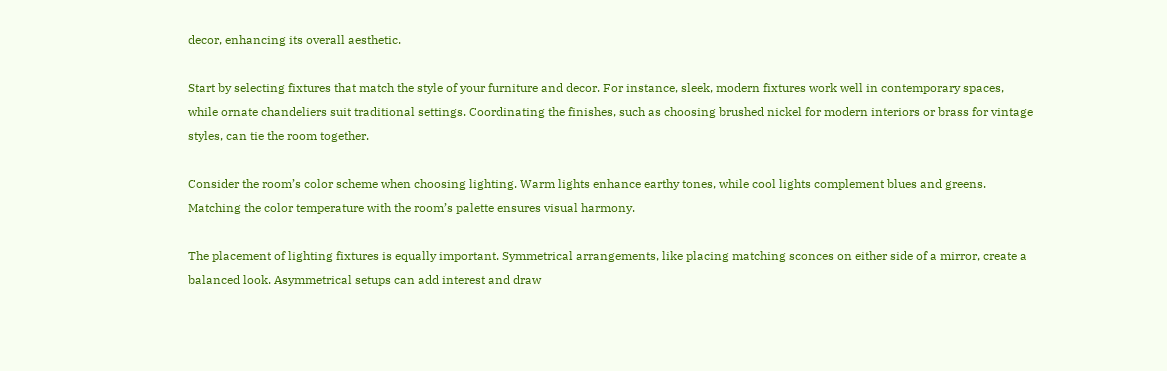decor, enhancing its overall aesthetic.

Start by selecting fixtures that match the style of your furniture and decor. For instance, sleek, modern fixtures work well in contemporary spaces, while ornate chandeliers suit traditional settings. Coordinating the finishes, such as choosing brushed nickel for modern interiors or brass for vintage styles, can tie the room together.

Consider the room’s color scheme when choosing lighting. Warm lights enhance earthy tones, while cool lights complement blues and greens. Matching the color temperature with the room’s palette ensures visual harmony.

The placement of lighting fixtures is equally important. Symmetrical arrangements, like placing matching sconces on either side of a mirror, create a balanced look. Asymmetrical setups can add interest and draw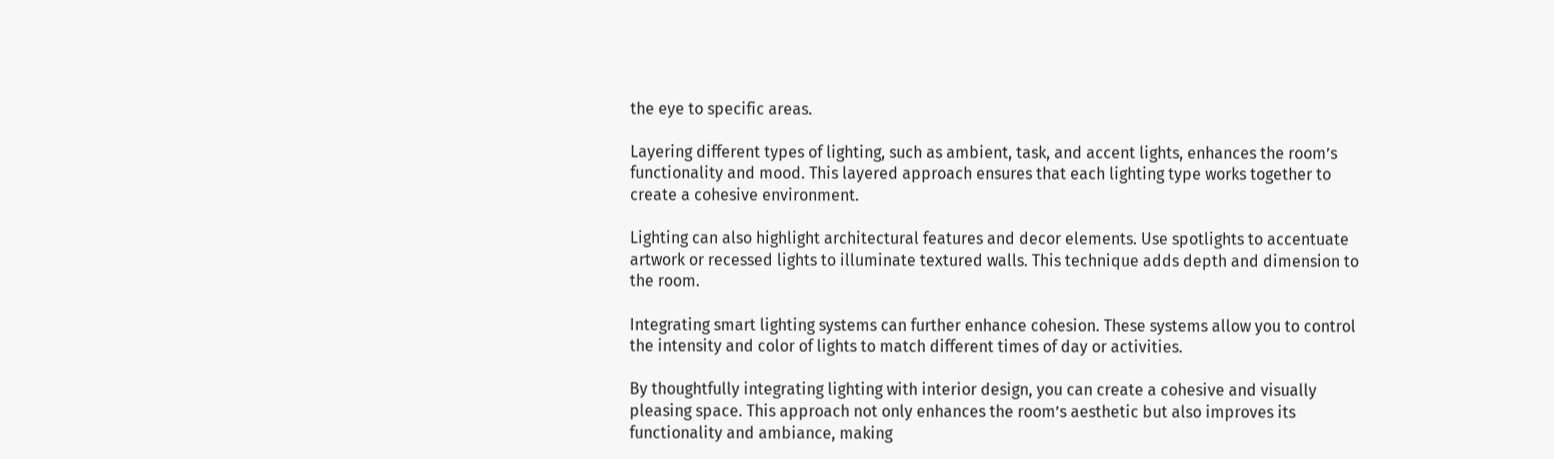the eye to specific areas.

Layering different types of lighting, such as ambient, task, and accent lights, enhances the room’s functionality and mood. This layered approach ensures that each lighting type works together to create a cohesive environment.

Lighting can also highlight architectural features and decor elements. Use spotlights to accentuate artwork or recessed lights to illuminate textured walls. This technique adds depth and dimension to the room.

Integrating smart lighting systems can further enhance cohesion. These systems allow you to control the intensity and color of lights to match different times of day or activities.

By thoughtfully integrating lighting with interior design, you can create a cohesive and visually pleasing space. This approach not only enhances the room’s aesthetic but also improves its functionality and ambiance, making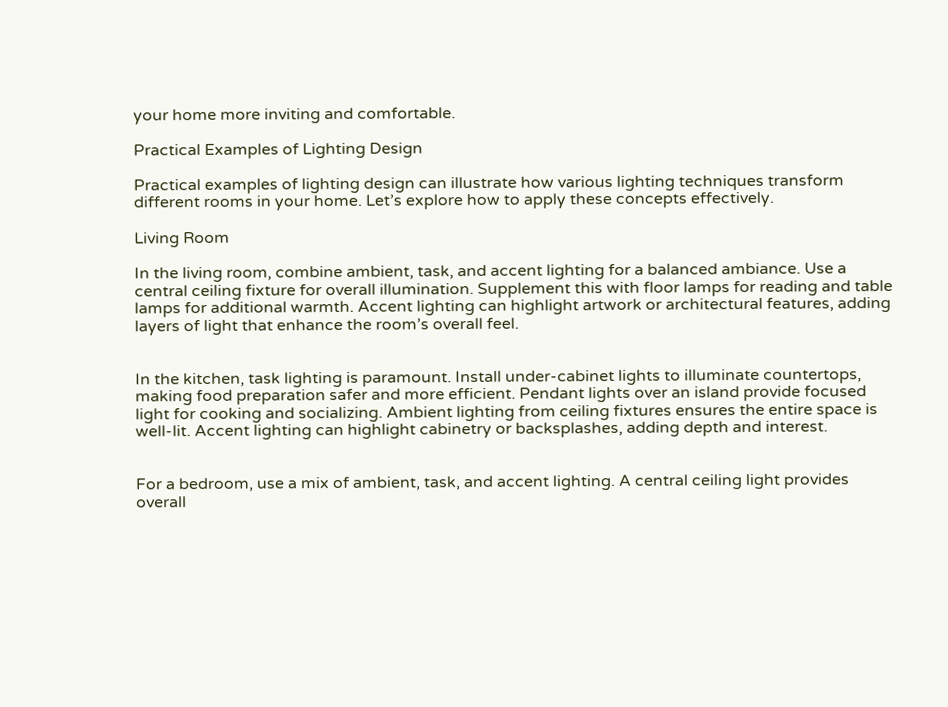your home more inviting and comfortable.

Practical Examples of Lighting Design

Practical examples of lighting design can illustrate how various lighting techniques transform different rooms in your home. Let’s explore how to apply these concepts effectively.

Living Room

In the living room, combine ambient, task, and accent lighting for a balanced ambiance. Use a central ceiling fixture for overall illumination. Supplement this with floor lamps for reading and table lamps for additional warmth. Accent lighting can highlight artwork or architectural features, adding layers of light that enhance the room’s overall feel.


In the kitchen, task lighting is paramount. Install under-cabinet lights to illuminate countertops, making food preparation safer and more efficient. Pendant lights over an island provide focused light for cooking and socializing. Ambient lighting from ceiling fixtures ensures the entire space is well-lit. Accent lighting can highlight cabinetry or backsplashes, adding depth and interest.


For a bedroom, use a mix of ambient, task, and accent lighting. A central ceiling light provides overall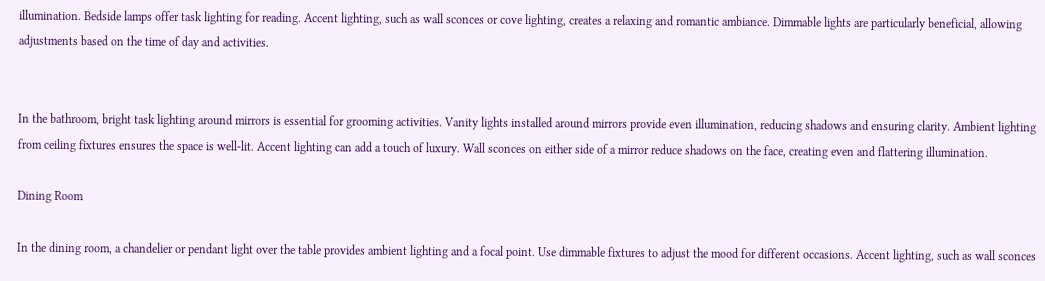illumination. Bedside lamps offer task lighting for reading. Accent lighting, such as wall sconces or cove lighting, creates a relaxing and romantic ambiance. Dimmable lights are particularly beneficial, allowing adjustments based on the time of day and activities.


In the bathroom, bright task lighting around mirrors is essential for grooming activities. Vanity lights installed around mirrors provide even illumination, reducing shadows and ensuring clarity. Ambient lighting from ceiling fixtures ensures the space is well-lit. Accent lighting can add a touch of luxury. Wall sconces on either side of a mirror reduce shadows on the face, creating even and flattering illumination.

Dining Room

In the dining room, a chandelier or pendant light over the table provides ambient lighting and a focal point. Use dimmable fixtures to adjust the mood for different occasions. Accent lighting, such as wall sconces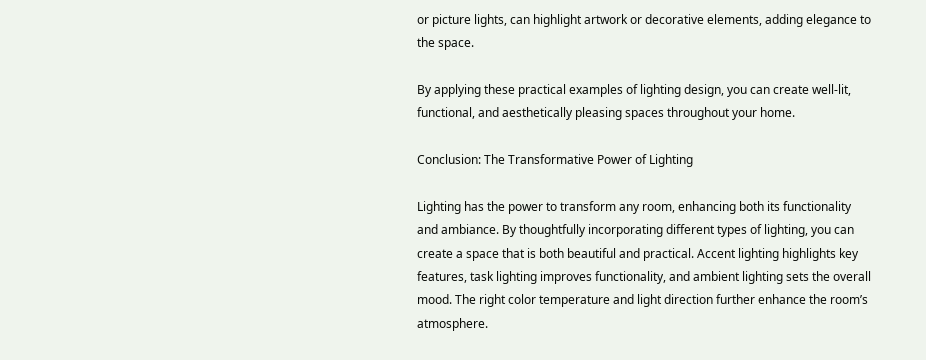or picture lights, can highlight artwork or decorative elements, adding elegance to the space.

By applying these practical examples of lighting design, you can create well-lit, functional, and aesthetically pleasing spaces throughout your home.

Conclusion: The Transformative Power of Lighting

Lighting has the power to transform any room, enhancing both its functionality and ambiance. By thoughtfully incorporating different types of lighting, you can create a space that is both beautiful and practical. Accent lighting highlights key features, task lighting improves functionality, and ambient lighting sets the overall mood. The right color temperature and light direction further enhance the room’s atmosphere.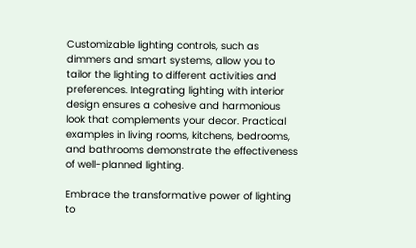Customizable lighting controls, such as dimmers and smart systems, allow you to tailor the lighting to different activities and preferences. Integrating lighting with interior design ensures a cohesive and harmonious look that complements your decor. Practical examples in living rooms, kitchens, bedrooms, and bathrooms demonstrate the effectiveness of well-planned lighting.

Embrace the transformative power of lighting to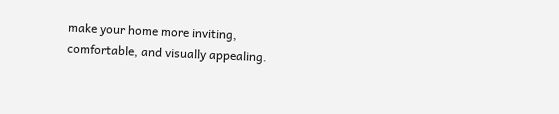make your home more inviting, comfortable, and visually appealing.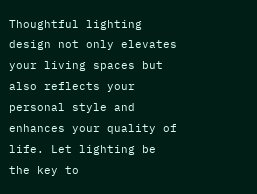Thoughtful lighting design not only elevates your living spaces but also reflects your personal style and enhances your quality of life. Let lighting be the key to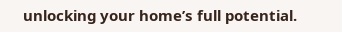unlocking your home’s full potential.